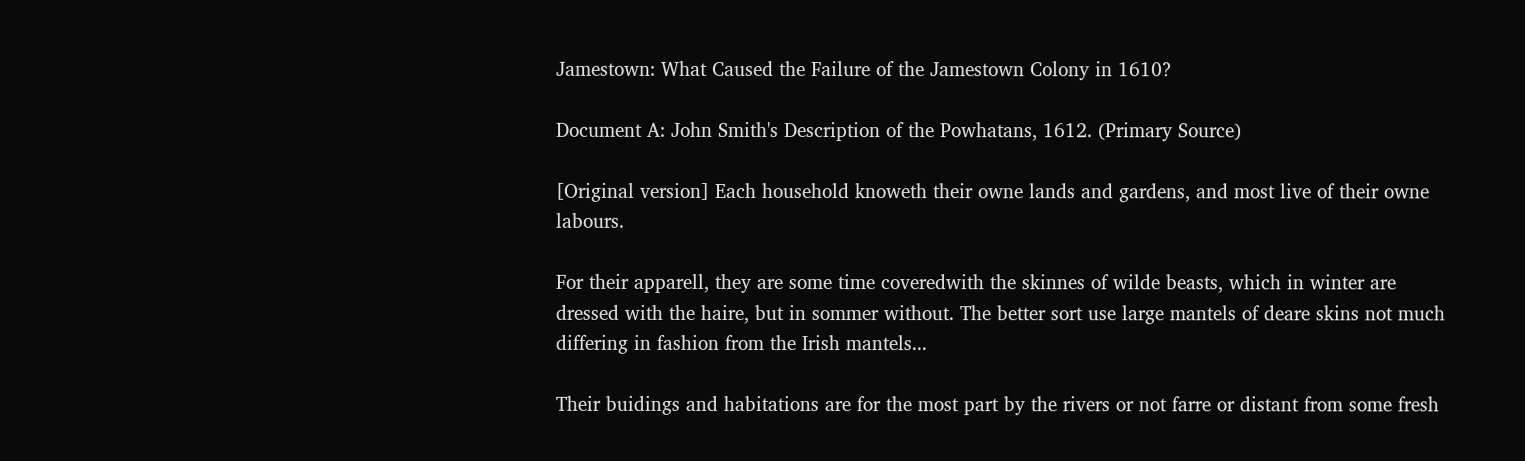Jamestown: What Caused the Failure of the Jamestown Colony in 1610?

Document A: John Smith's Description of the Powhatans, 1612. (Primary Source)

[Original version] Each household knoweth their owne lands and gardens, and most live of their owne labours.

For their apparell, they are some time coveredwith the skinnes of wilde beasts, which in winter are dressed with the haire, but in sommer without. The better sort use large mantels of deare skins not much differing in fashion from the Irish mantels...

Their buidings and habitations are for the most part by the rivers or not farre or distant from some fresh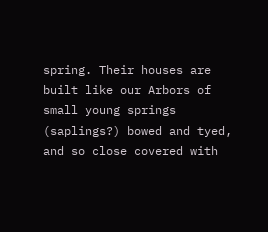spring. Their houses are built like our Arbors of small young springs (saplings?) bowed and tyed, and so close covered with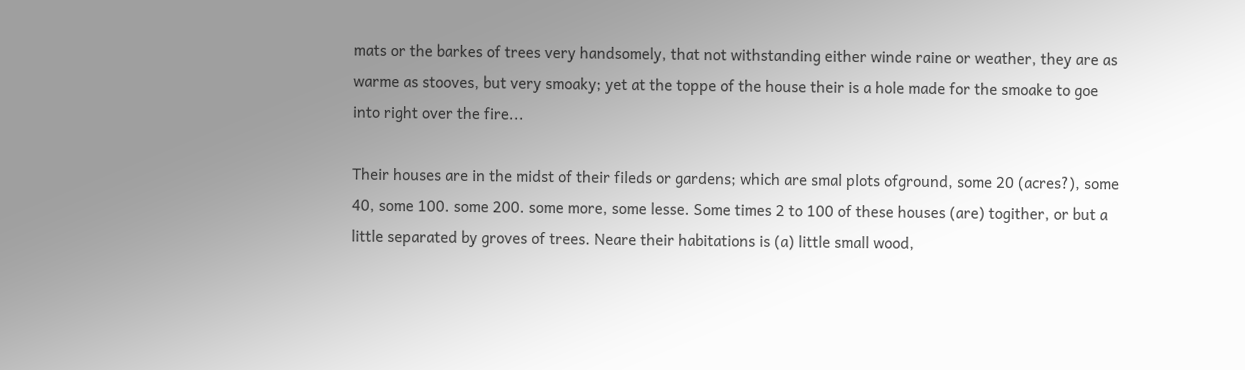mats or the barkes of trees very handsomely, that not withstanding either winde raine or weather, they are as warme as stooves, but very smoaky; yet at the toppe of the house their is a hole made for the smoake to goe into right over the fire...

Their houses are in the midst of their fileds or gardens; which are smal plots ofground, some 20 (acres?), some 40, some 100. some 200. some more, some lesse. Some times 2 to 100 of these houses (are) togither, or but a little separated by groves of trees. Neare their habitations is (a) little small wood,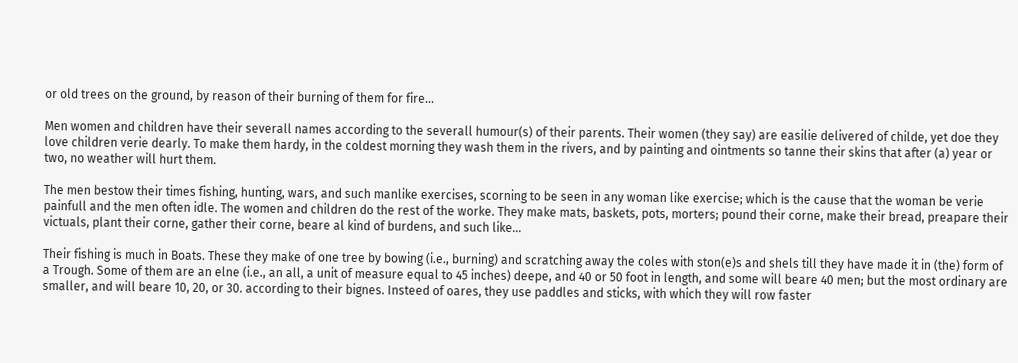or old trees on the ground, by reason of their burning of them for fire...

Men women and children have their severall names according to the severall humour(s) of their parents. Their women (they say) are easilie delivered of childe, yet doe they love children verie dearly. To make them hardy, in the coldest morning they wash them in the rivers, and by painting and ointments so tanne their skins that after (a) year or two, no weather will hurt them.

The men bestow their times fishing, hunting, wars, and such manlike exercises, scorning to be seen in any woman like exercise; which is the cause that the woman be verie painfull and the men often idle. The women and children do the rest of the worke. They make mats, baskets, pots, morters; pound their corne, make their bread, preapare their victuals, plant their corne, gather their corne, beare al kind of burdens, and such like...

Their fishing is much in Boats. These they make of one tree by bowing (i.e., burning) and scratching away the coles with ston(e)s and shels till they have made it in (the) form of a Trough. Some of them are an elne (i.e., an all, a unit of measure equal to 45 inches) deepe, and 40 or 50 foot in length, and some will beare 40 men; but the most ordinary are smaller, and will beare 10, 20, or 30. according to their bignes. Insteed of oares, they use paddles and sticks, with which they will row faster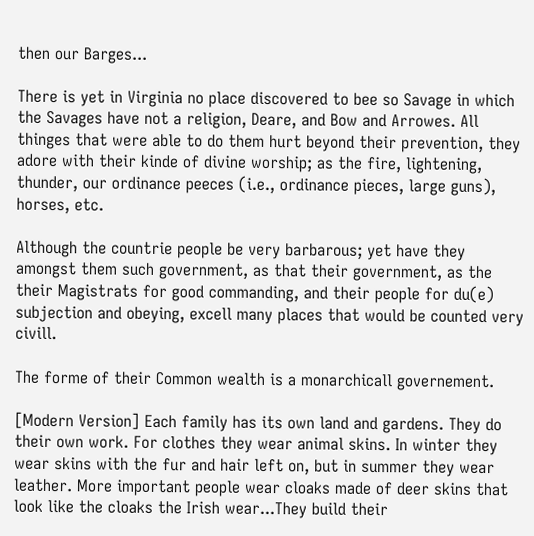then our Barges...

There is yet in Virginia no place discovered to bee so Savage in which the Savages have not a religion, Deare, and Bow and Arrowes. All thinges that were able to do them hurt beyond their prevention, they adore with their kinde of divine worship; as the fire, lightening, thunder, our ordinance peeces (i.e., ordinance pieces, large guns), horses, etc.

Although the countrie people be very barbarous; yet have they amongst them such government, as that their government, as the their Magistrats for good commanding, and their people for du(e) subjection and obeying, excell many places that would be counted very civill.

The forme of their Common wealth is a monarchicall governement.

[Modern Version] Each family has its own land and gardens. They do their own work. For clothes they wear animal skins. In winter they wear skins with the fur and hair left on, but in summer they wear leather. More important people wear cloaks made of deer skins that look like the cloaks the Irish wear...They build their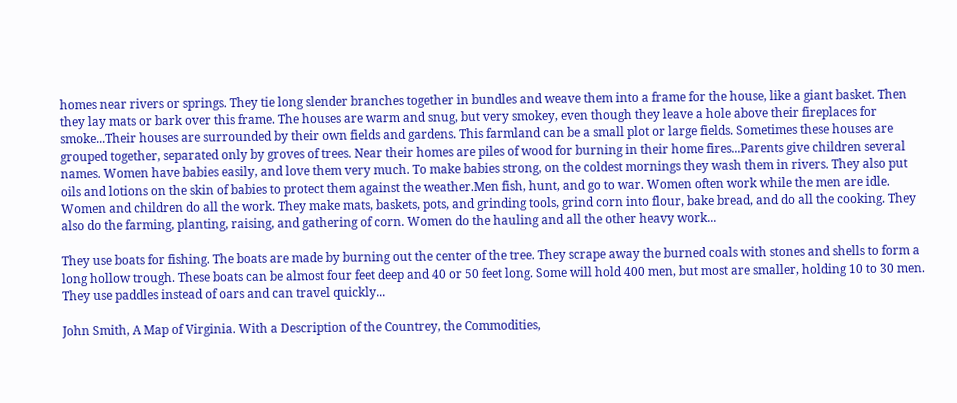homes near rivers or springs. They tie long slender branches together in bundles and weave them into a frame for the house, like a giant basket. Then they lay mats or bark over this frame. The houses are warm and snug, but very smokey, even though they leave a hole above their fireplaces for smoke...Their houses are surrounded by their own fields and gardens. This farmland can be a small plot or large fields. Sometimes these houses are grouped together, separated only by groves of trees. Near their homes are piles of wood for burning in their home fires...Parents give children several names. Women have babies easily, and love them very much. To make babies strong, on the coldest mornings they wash them in rivers. They also put oils and lotions on the skin of babies to protect them against the weather.Men fish, hunt, and go to war. Women often work while the men are idle. Women and children do all the work. They make mats, baskets, pots, and grinding tools, grind corn into flour, bake bread, and do all the cooking. They also do the farming, planting, raising, and gathering of corn. Women do the hauling and all the other heavy work...

They use boats for fishing. The boats are made by burning out the center of the tree. They scrape away the burned coals with stones and shells to form a long hollow trough. These boats can be almost four feet deep and 40 or 50 feet long. Some will hold 400 men, but most are smaller, holding 10 to 30 men. They use paddles instead of oars and can travel quickly...

John Smith, A Map of Virginia. With a Description of the Countrey, the Commodities,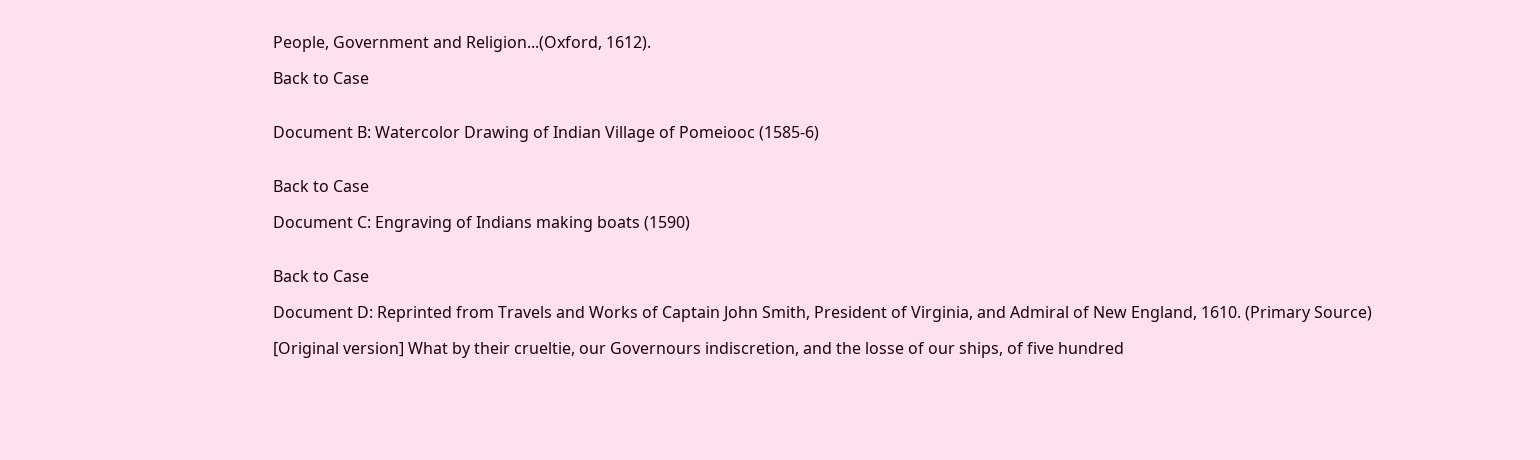People, Government and Religion...(Oxford, 1612).

Back to Case


Document B: Watercolor Drawing of Indian Village of Pomeiooc (1585-6)


Back to Case

Document C: Engraving of Indians making boats (1590)


Back to Case

Document D: Reprinted from Travels and Works of Captain John Smith, President of Virginia, and Admiral of New England, 1610. (Primary Source)

[Original version] What by their crueltie, our Governours indiscretion, and the losse of our ships, of five hundred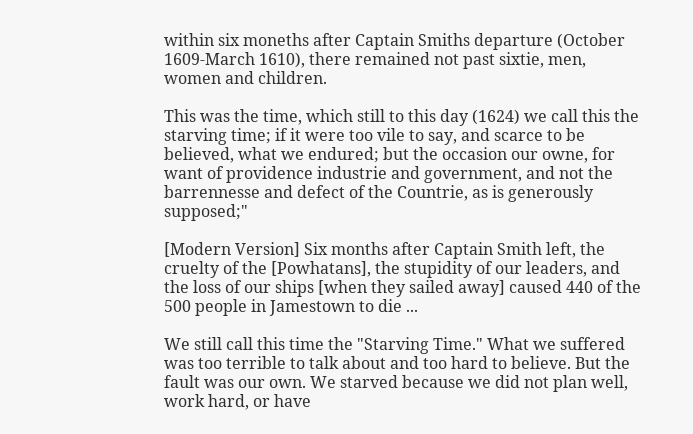within six moneths after Captain Smiths departure (October 1609-March 1610), there remained not past sixtie, men, women and children.

This was the time, which still to this day (1624) we call this the starving time; if it were too vile to say, and scarce to be believed, what we endured; but the occasion our owne, for want of providence industrie and government, and not the barrennesse and defect of the Countrie, as is generously supposed;"

[Modern Version] Six months after Captain Smith left, the cruelty of the [Powhatans], the stupidity of our leaders, and the loss of our ships [when they sailed away] caused 440 of the 500 people in Jamestown to die ...

We still call this time the "Starving Time." What we suffered was too terrible to talk about and too hard to believe. But the fault was our own. We starved because we did not plan well, work hard, or have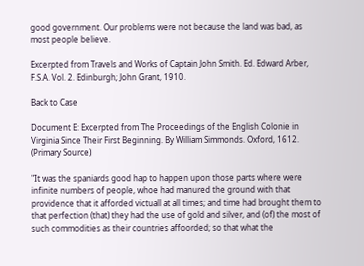good government. Our problems were not because the land was bad, as most people believe.

Excerpted from Travels and Works of Captain John Smith. Ed. Edward Arber, F.S.A. Vol. 2. Edinburgh; John Grant, 1910.

Back to Case

Document E: Excerpted from The Proceedings of the English Colonie in Virginia Since Their First Beginning. By William Simmonds. Oxford, 1612. (Primary Source)

"It was the spaniards good hap to happen upon those parts where were infinite numbers of people, whoe had manured the ground with that providence that it afforded victuall at all times; and time had brought them to that perfection (that) they had the use of gold and silver, and (of) the most of such commodities as their countries affoorded; so that what the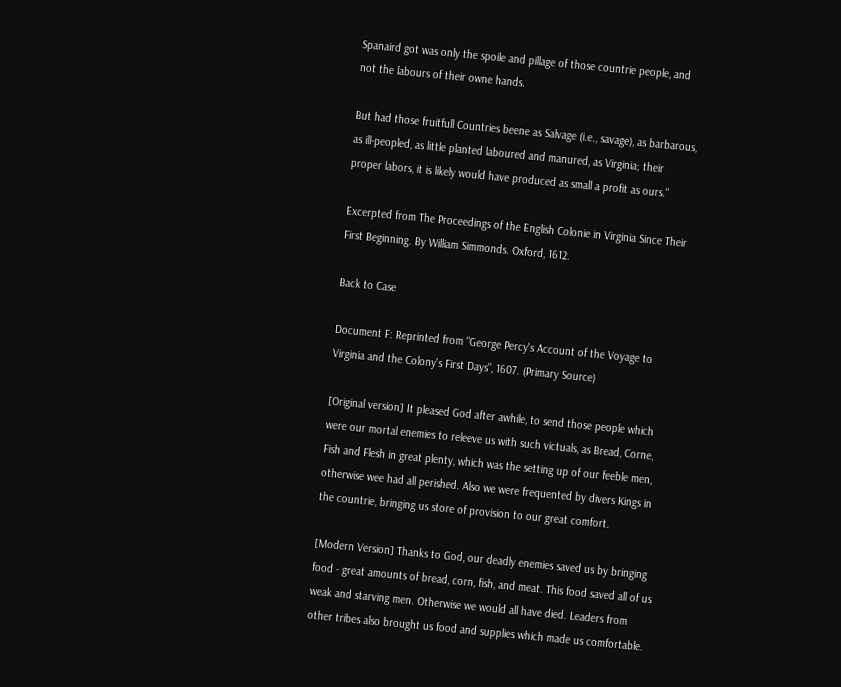Spanaird got was only the spoile and pillage of those countrie people, and not the labours of their owne hands.

But had those fruitfull Countries beene as Salvage (i.e., savage), as barbarous, as ill-peopled, as little planted laboured and manured, as Virginia; their proper labors, it is likely would have produced as small a profit as ours."

Excerpted from The Proceedings of the English Colonie in Virginia Since Their First Beginning. By William Simmonds. Oxford, 1612.

Back to Case

Document F: Reprinted from "George Percy's Account of the Voyage to Virginia and the Colony's First Days", 1607. (Primary Source)

[Original version] It pleased God after awhile, to send those people which were our mortal enemies to releeve us with such victuals, as Bread, Corne, Fish and Flesh in great plenty, which was the setting up of our feeble men, otherwise wee had all perished. Also we were frequented by divers Kings in the countrie, bringing us store of provision to our great comfort.

[Modern Version] Thanks to God, our deadly enemies saved us by bringing food - great amounts of bread, corn, fish, and meat. This food saved all of us weak and starving men. Otherwise we would all have died. Leaders from other tribes also brought us food and supplies which made us comfortable.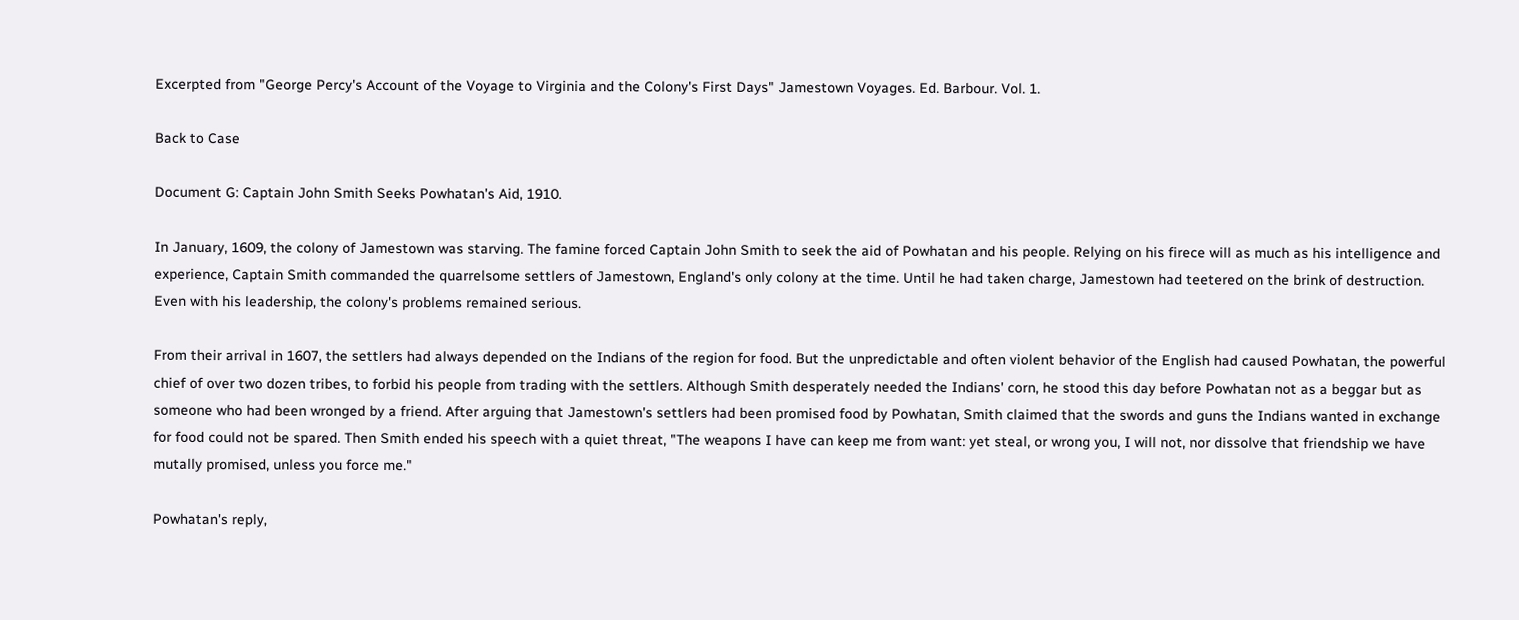Excerpted from "George Percy's Account of the Voyage to Virginia and the Colony's First Days" Jamestown Voyages. Ed. Barbour. Vol. 1.

Back to Case

Document G: Captain John Smith Seeks Powhatan's Aid, 1910.

In January, 1609, the colony of Jamestown was starving. The famine forced Captain John Smith to seek the aid of Powhatan and his people. Relying on his firece will as much as his intelligence and experience, Captain Smith commanded the quarrelsome settlers of Jamestown, England's only colony at the time. Until he had taken charge, Jamestown had teetered on the brink of destruction. Even with his leadership, the colony's problems remained serious.

From their arrival in 1607, the settlers had always depended on the Indians of the region for food. But the unpredictable and often violent behavior of the English had caused Powhatan, the powerful chief of over two dozen tribes, to forbid his people from trading with the settlers. Although Smith desperately needed the Indians' corn, he stood this day before Powhatan not as a beggar but as someone who had been wronged by a friend. After arguing that Jamestown's settlers had been promised food by Powhatan, Smith claimed that the swords and guns the Indians wanted in exchange for food could not be spared. Then Smith ended his speech with a quiet threat, "The weapons I have can keep me from want: yet steal, or wrong you, I will not, nor dissolve that friendship we have mutally promised, unless you force me."

Powhatan's reply,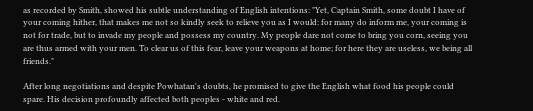as recorded by Smith, showed his subtle understanding of English intentions: "Yet, Captain Smith, some doubt I have of your coming hither, that makes me not so kindly seek to relieve you as I would: for many do inform me, your coming is not for trade, but to invade my people and possess my country. My people dare not come to bring you corn, seeing you are thus armed with your men. To clear us of this fear, leave your weapons at home; for here they are useless, we being all friends."

After long negotiations and despite Powhatan's doubts, he promised to give the English what food his people could spare. His decision profoundly affected both peoples - white and red.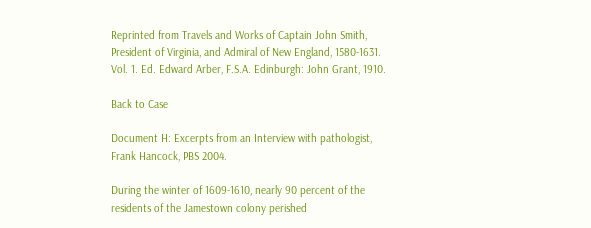Reprinted from Travels and Works of Captain John Smith, President of Virginia, and Admiral of New England, 1580-1631. Vol. 1. Ed. Edward Arber, F.S.A. Edinburgh: John Grant, 1910.

Back to Case

Document H: Excerpts from an Interview with pathologist, Frank Hancock, PBS 2004.

During the winter of 1609-1610, nearly 90 percent of the residents of the Jamestown colony perished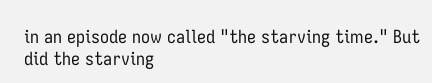in an episode now called "the starving time." But did the starving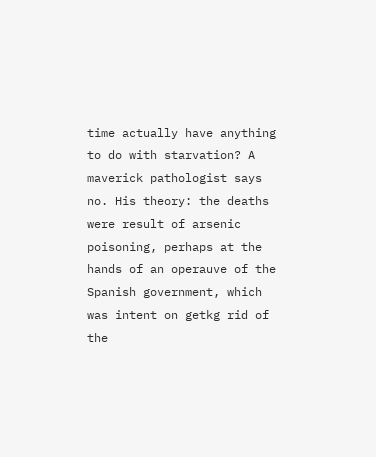time actually have anything to do with starvation? A maverick pathologist says no. His theory: the deaths were result of arsenic poisoning, perhaps at the hands of an operauve of the Spanish government, which was intent on getkg rid of the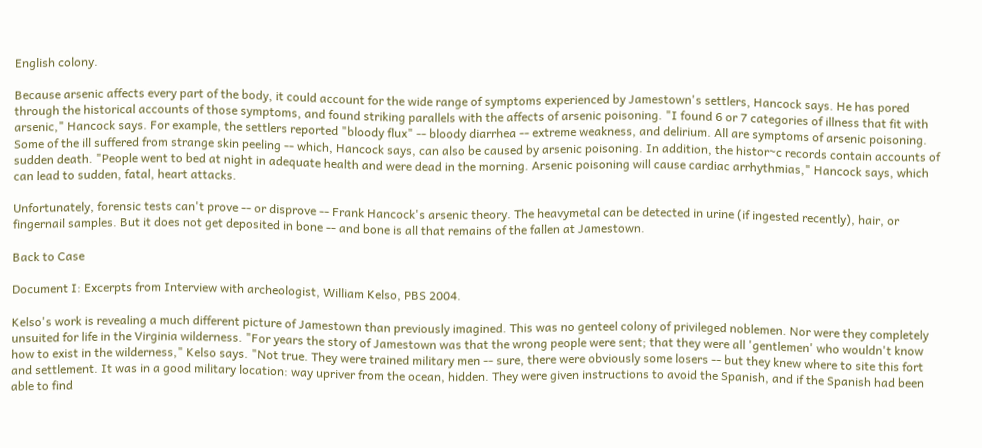English colony.

Because arsenic affects every part of the body, it could account for the wide range of symptoms experienced by Jamestown's settlers, Hancock says. He has pored through the historical accounts of those symptoms, and found striking parallels with the affects of arsenic poisoning. "I found 6 or 7 categories of illness that fit with arsenic," Hancock says. For example, the settlers reported "bloody flux" -- bloody diarrhea -- extreme weakness, and delirium. All are symptoms of arsenic poisoning. Some of the ill suffered from strange skin peeling -- which, Hancock says, can also be caused by arsenic poisoning. In addition, the histor~c records contain accounts of sudden death. "People went to bed at night in adequate health and were dead in the morning. Arsenic poisoning will cause cardiac arrhythmias," Hancock says, which can lead to sudden, fatal, heart attacks.

Unfortunately, forensic tests can't prove -- or disprove -- Frank Hancock's arsenic theory. The heavymetal can be detected in urine (if ingested recently), hair, or fingernail samples. But it does not get deposited in bone -- and bone is all that remains of the fallen at Jamestown.

Back to Case

Document I: Excerpts from Interview with archeologist, William Kelso, PBS 2004.

Kelso's work is revealing a much different picture of Jamestown than previously imagined. This was no genteel colony of privileged noblemen. Nor were they completely unsuited for life in the Virginia wilderness. "For years the story of Jamestown was that the wrong people were sent; that they were all 'gentlemen' who wouldn't know how to exist in the wilderness," Kelso says. "Not true. They were trained military men -- sure, there were obviously some losers -- but they knew where to site this fort and settlement. It was in a good military location: way upriver from the ocean, hidden. They were given instructions to avoid the Spanish, and if the Spanish had been able to find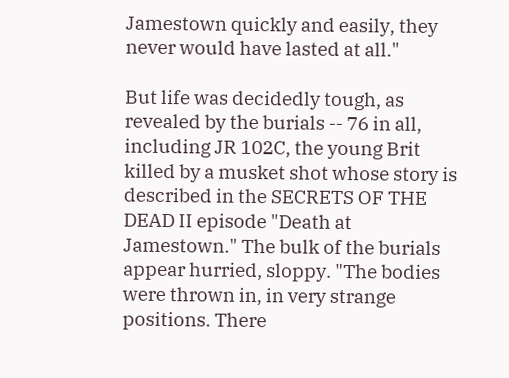Jamestown quickly and easily, they never would have lasted at all."

But life was decidedly tough, as revealed by the burials -- 76 in all, including JR 102C, the young Brit killed by a musket shot whose story is described in the SECRETS OF THE DEAD II episode "Death at Jamestown." The bulk of the burials appear hurried, sloppy. "The bodies were thrown in, in very strange positions. There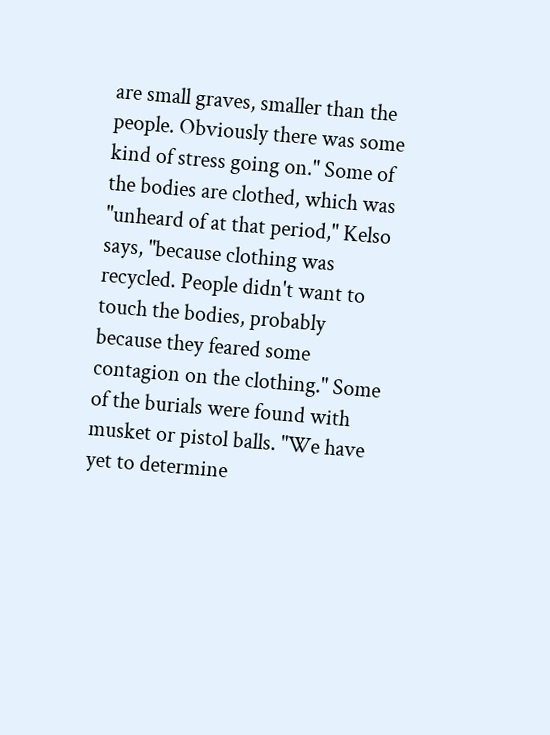are small graves, smaller than the people. Obviously there was some kind of stress going on." Some of the bodies are clothed, which was "unheard of at that period," Kelso says, "because clothing was recycled. People didn't want to touch the bodies, probably because they feared some contagion on the clothing." Some of the burials were found with musket or pistol balls. "We have yet to determine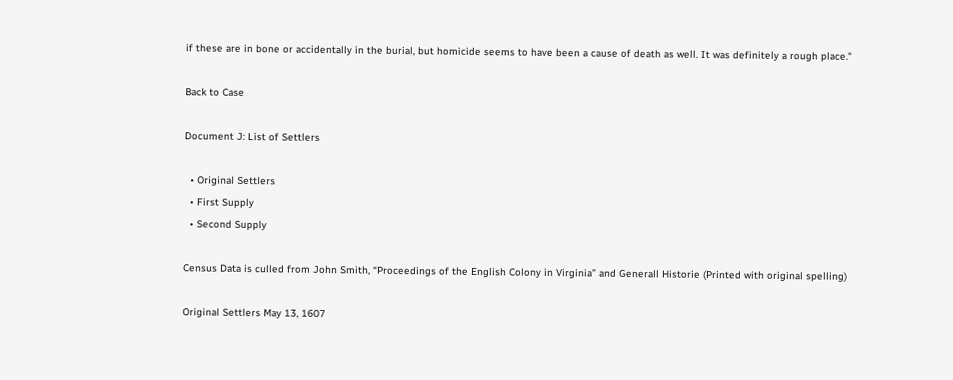if these are in bone or accidentally in the burial, but homicide seems to have been a cause of death as well. It was definitely a rough place."

Back to Case

Document J: List of Settlers

  • Original Settlers
  • First Supply
  • Second Supply

Census Data is culled from John Smith, “Proceedings of the English Colony in Virginia” and Generall Historie (Printed with original spelling)

Original Settlers May 13, 1607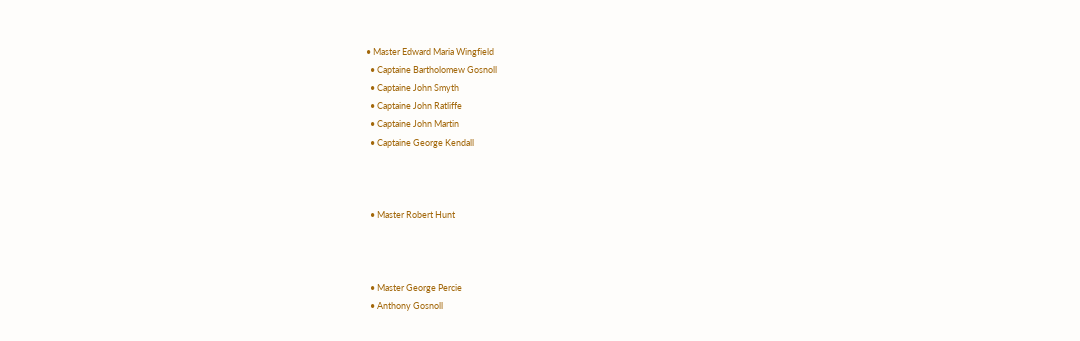• Master Edward Maria Wingfield
  • Captaine Bartholomew Gosnoll
  • Captaine John Smyth
  • Captaine John Ratliffe
  • Captaine John Martin
  • Captaine George Kendall



  • Master Robert Hunt



  • Master George Percie
  • Anthony Gosnoll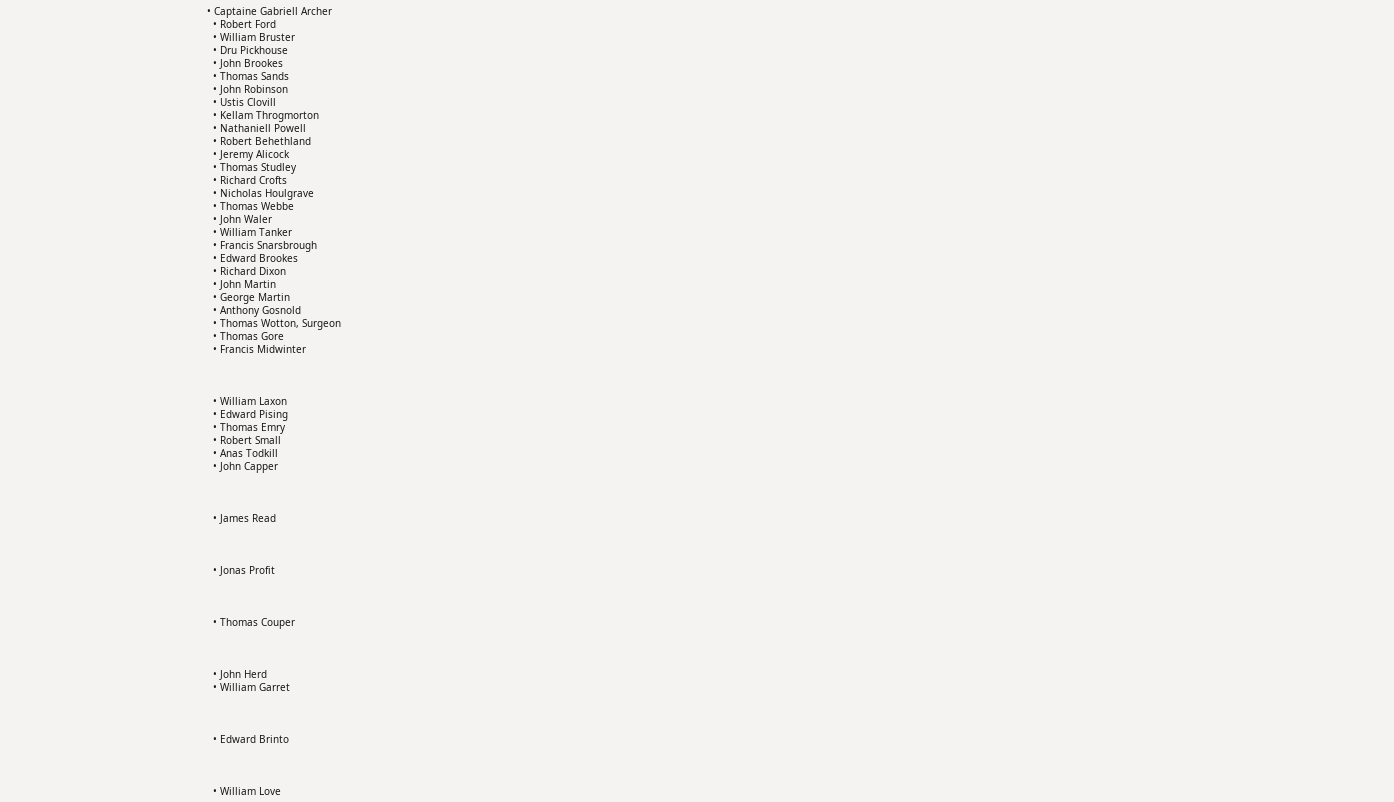• Captaine Gabriell Archer
  • Robert Ford
  • William Bruster
  • Dru Pickhouse
  • John Brookes
  • Thomas Sands
  • John Robinson
  • Ustis Clovill
  • Kellam Throgmorton
  • Nathaniell Powell
  • Robert Behethland
  • Jeremy Alicock
  • Thomas Studley
  • Richard Crofts
  • Nicholas Houlgrave
  • Thomas Webbe
  • John Waler
  • William Tanker
  • Francis Snarsbrough
  • Edward Brookes
  • Richard Dixon
  • John Martin
  • George Martin
  • Anthony Gosnold
  • Thomas Wotton, Surgeon
  • Thomas Gore
  • Francis Midwinter



  • William Laxon
  • Edward Pising
  • Thomas Emry
  • Robert Small
  • Anas Todkill
  • John Capper



  • James Read



  • Jonas Profit



  • Thomas Couper



  • John Herd
  • William Garret



  • Edward Brinto



  • William Love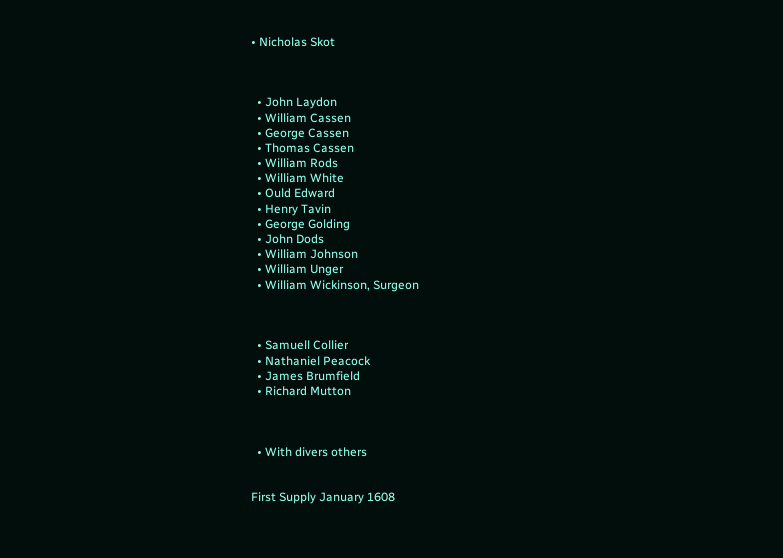• Nicholas Skot



  • John Laydon
  • William Cassen
  • George Cassen
  • Thomas Cassen
  • William Rods
  • William White
  • Ould Edward
  • Henry Tavin
  • George Golding
  • John Dods
  • William Johnson
  • William Unger
  • William Wickinson, Surgeon



  • Samuell Collier
  • Nathaniel Peacock
  • James Brumfield
  • Richard Mutton



  • With divers others


First Supply January 1608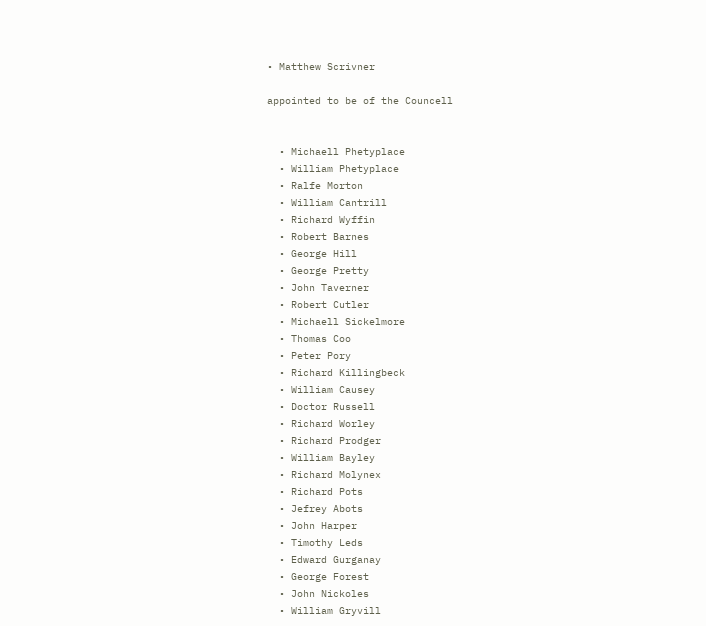• Matthew Scrivner

appointed to be of the Councell


  • Michaell Phetyplace
  • William Phetyplace
  • Ralfe Morton
  • William Cantrill
  • Richard Wyffin
  • Robert Barnes
  • George Hill
  • George Pretty
  • John Taverner
  • Robert Cutler
  • Michaell Sickelmore
  • Thomas Coo
  • Peter Pory
  • Richard Killingbeck
  • William Causey
  • Doctor Russell
  • Richard Worley
  • Richard Prodger
  • William Bayley
  • Richard Molynex
  • Richard Pots
  • Jefrey Abots
  • John Harper
  • Timothy Leds
  • Edward Gurganay
  • George Forest
  • John Nickoles
  • William Gryvill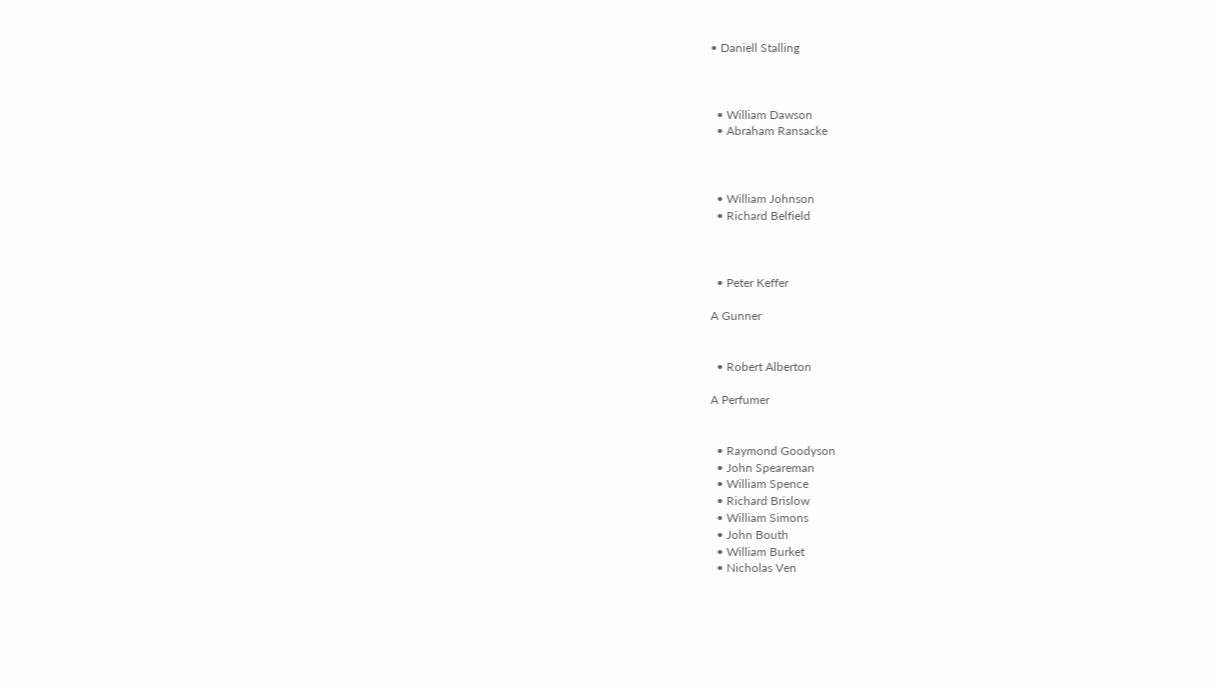• Daniell Stalling



  • William Dawson
  • Abraham Ransacke



  • William Johnson
  • Richard Belfield



  • Peter Keffer

A Gunner


  • Robert Alberton

A Perfumer


  • Raymond Goodyson
  • John Speareman
  • William Spence
  • Richard Brislow
  • William Simons
  • John Bouth
  • William Burket
  • Nicholas Ven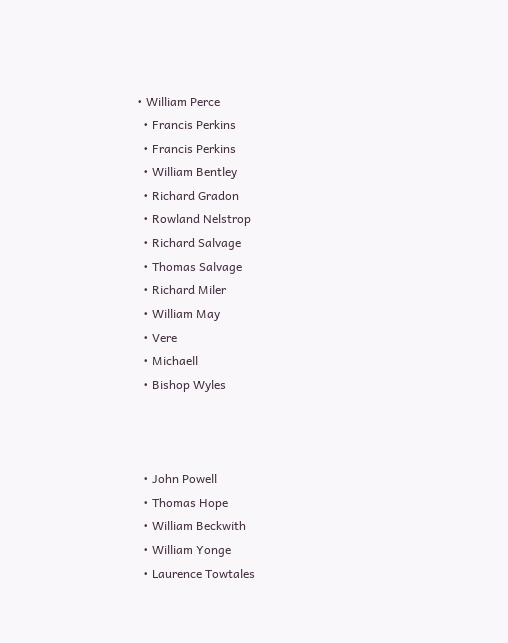• William Perce
  • Francis Perkins
  • Francis Perkins
  • William Bentley
  • Richard Gradon
  • Rowland Nelstrop
  • Richard Salvage
  • Thomas Salvage
  • Richard Miler
  • William May
  • Vere
  • Michaell
  • Bishop Wyles



  • John Powell
  • Thomas Hope
  • William Beckwith
  • William Yonge
  • Laurence Towtales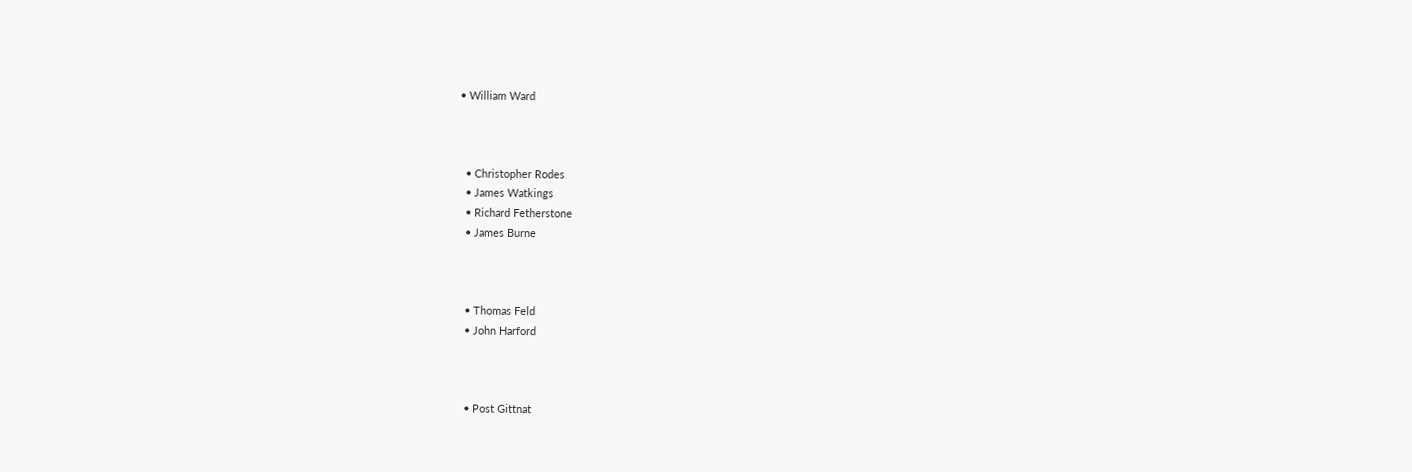• William Ward



  • Christopher Rodes
  • James Watkings
  • Richard Fetherstone
  • James Burne



  • Thomas Feld
  • John Harford



  • Post Gittnat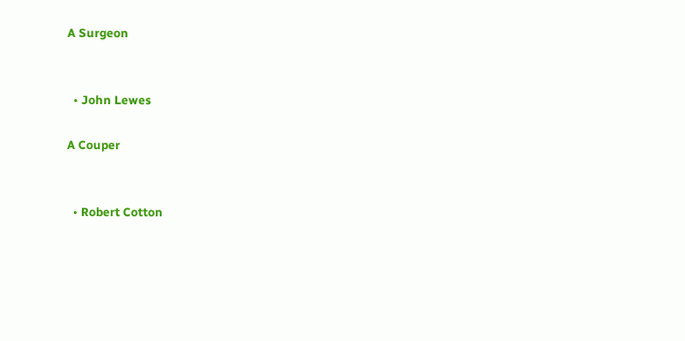A Surgeon


  • John Lewes

A Couper


  • Robert Cotton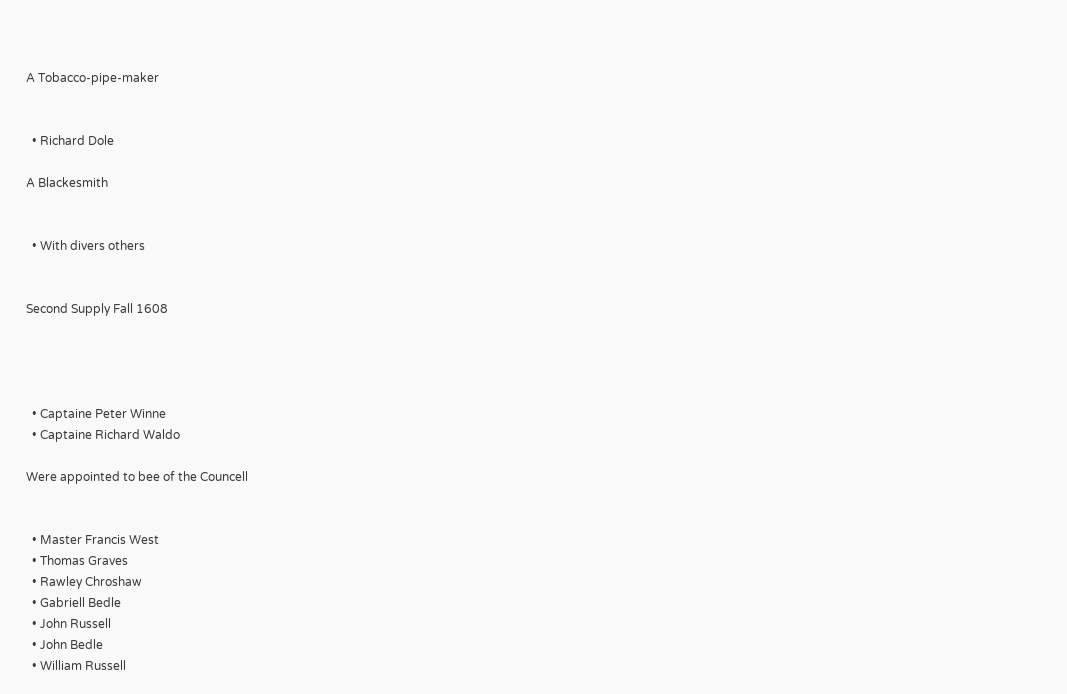A Tobacco-pipe-maker


  • Richard Dole

A Blackesmith


  • With divers others


Second Supply Fall 1608




  • Captaine Peter Winne
  • Captaine Richard Waldo

Were appointed to bee of the Councell


  • Master Francis West
  • Thomas Graves
  • Rawley Chroshaw
  • Gabriell Bedle
  • John Russell
  • John Bedle
  • William Russell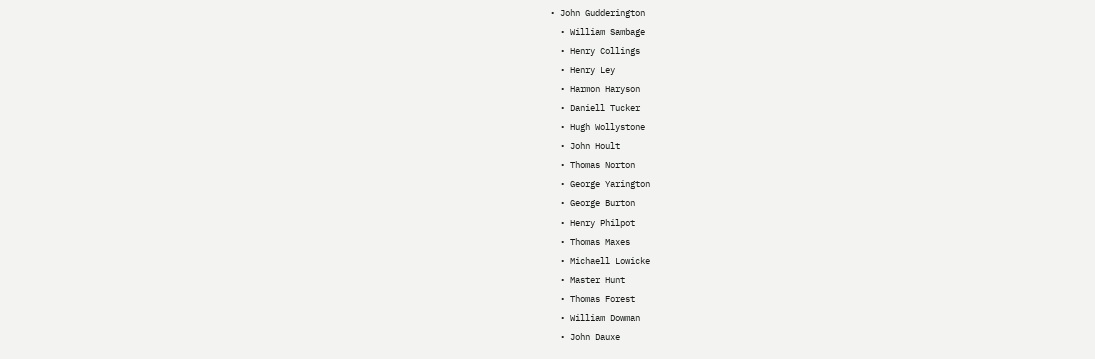• John Gudderington
  • William Sambage
  • Henry Collings
  • Henry Ley
  • Harmon Haryson
  • Daniell Tucker
  • Hugh Wollystone
  • John Hoult
  • Thomas Norton
  • George Yarington
  • George Burton
  • Henry Philpot
  • Thomas Maxes
  • Michaell Lowicke
  • Master Hunt
  • Thomas Forest
  • William Dowman
  • John Dauxe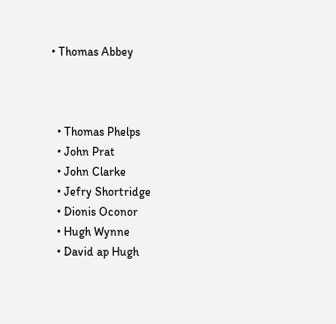• Thomas Abbey



  • Thomas Phelps
  • John Prat
  • John Clarke
  • Jefry Shortridge
  • Dionis Oconor
  • Hugh Wynne
  • David ap Hugh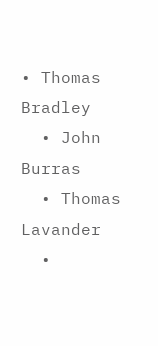• Thomas Bradley
  • John Burras
  • Thomas Lavander
  •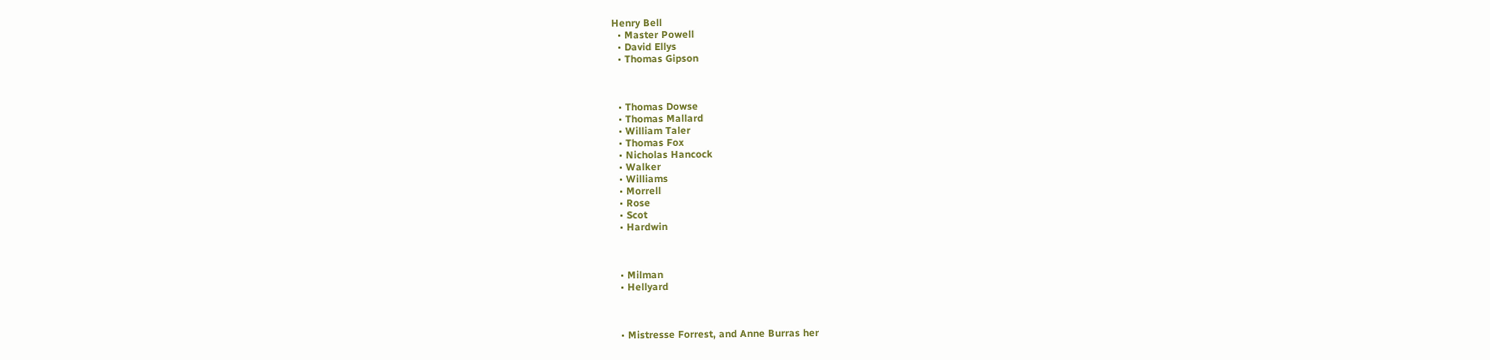Henry Bell
  • Master Powell
  • David Ellys
  • Thomas Gipson



  • Thomas Dowse
  • Thomas Mallard
  • William Taler
  • Thomas Fox
  • Nicholas Hancock
  • Walker
  • Williams
  • Morrell
  • Rose
  • Scot
  • Hardwin



  • Milman
  • Hellyard



  • Mistresse Forrest, and Anne Burras her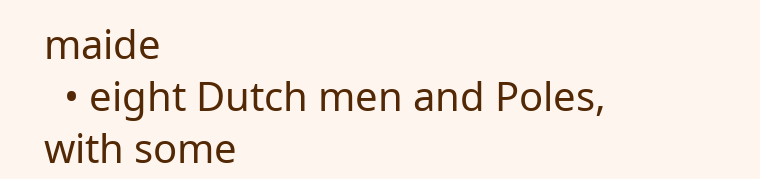maide
  • eight Dutch men and Poles, with some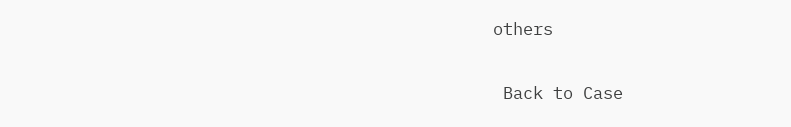others

 Back to Case